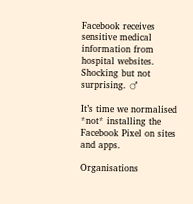Facebook receives sensitive medical information from hospital websites. Shocking but not surprising. ♂

It’s time we normalised *not* installing the Facebook Pixel on sites and apps.

Organisations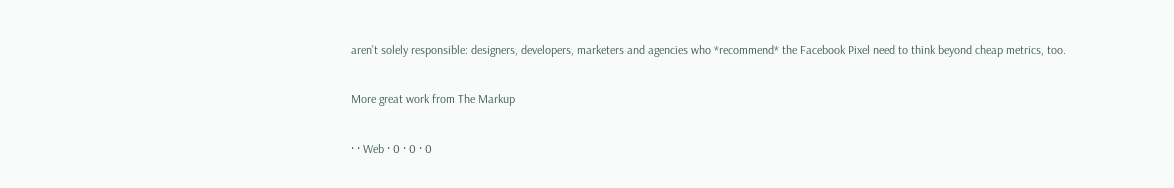aren’t solely responsible: designers, developers, marketers and agencies who *recommend* the Facebook Pixel need to think beyond cheap metrics, too.

More great work from The Markup

· · Web · 0 · 0 · 0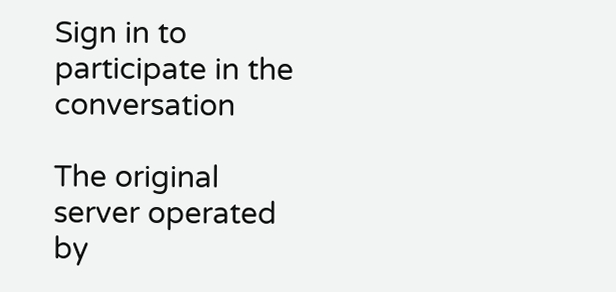Sign in to participate in the conversation

The original server operated by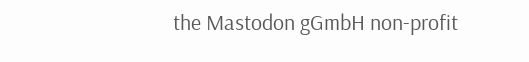the Mastodon gGmbH non-profit